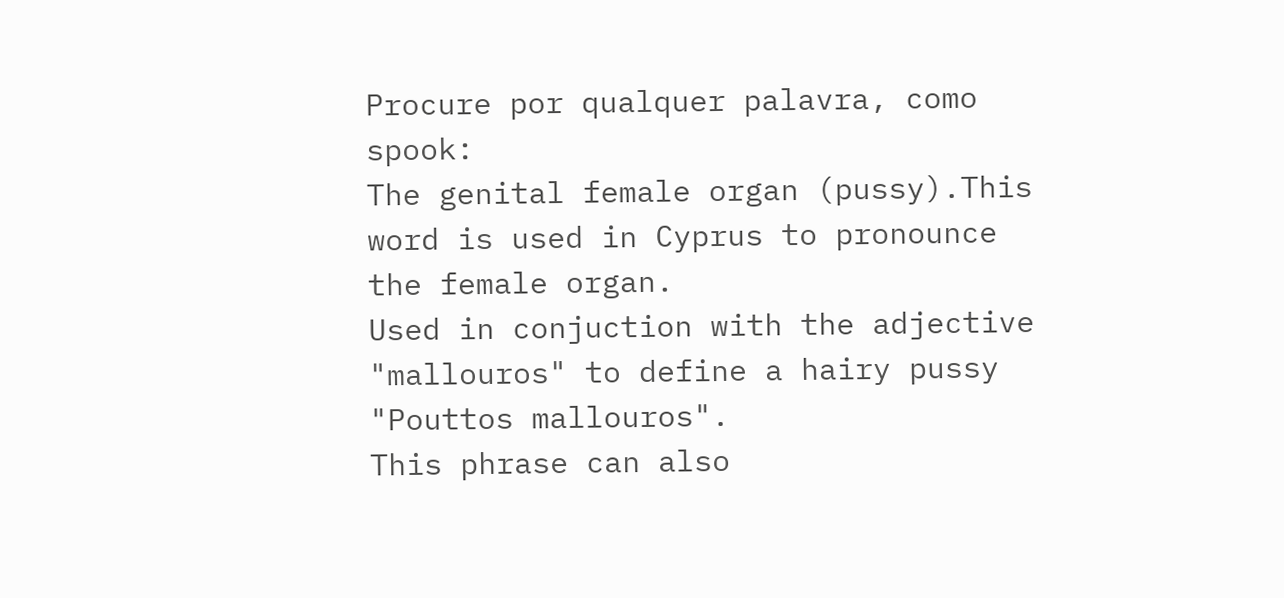Procure por qualquer palavra, como spook:
The genital female organ (pussy).This word is used in Cyprus to pronounce the female organ.
Used in conjuction with the adjective "mallouros" to define a hairy pussy "Pouttos mallouros".
This phrase can also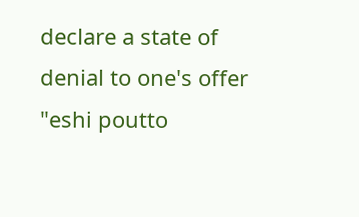declare a state of denial to one's offer "eshi poutto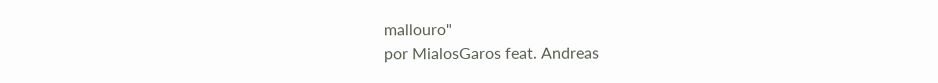mallouro"
por MialosGaros feat. Andreas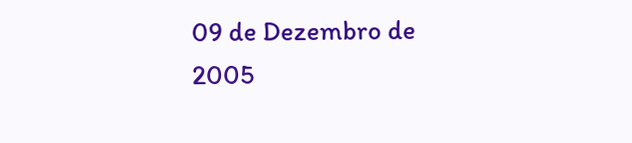09 de Dezembro de 2005